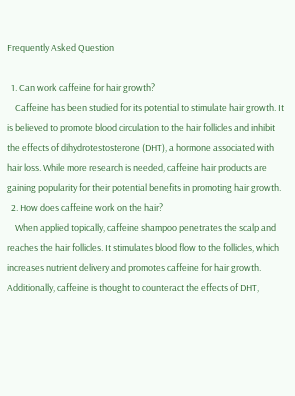Frequently Asked Question

  1. Can work caffeine for hair growth?
    Caffeine has been studied for its potential to stimulate hair growth. It is believed to promote blood circulation to the hair follicles and inhibit the effects of dihydrotestosterone (DHT), a hormone associated with hair loss. While more research is needed, caffeine hair products are gaining popularity for their potential benefits in promoting hair growth.
  2. How does caffeine work on the hair?
    When applied topically, caffeine shampoo penetrates the scalp and reaches the hair follicles. It stimulates blood flow to the follicles, which increases nutrient delivery and promotes caffeine for hair growth. Additionally, caffeine is thought to counteract the effects of DHT,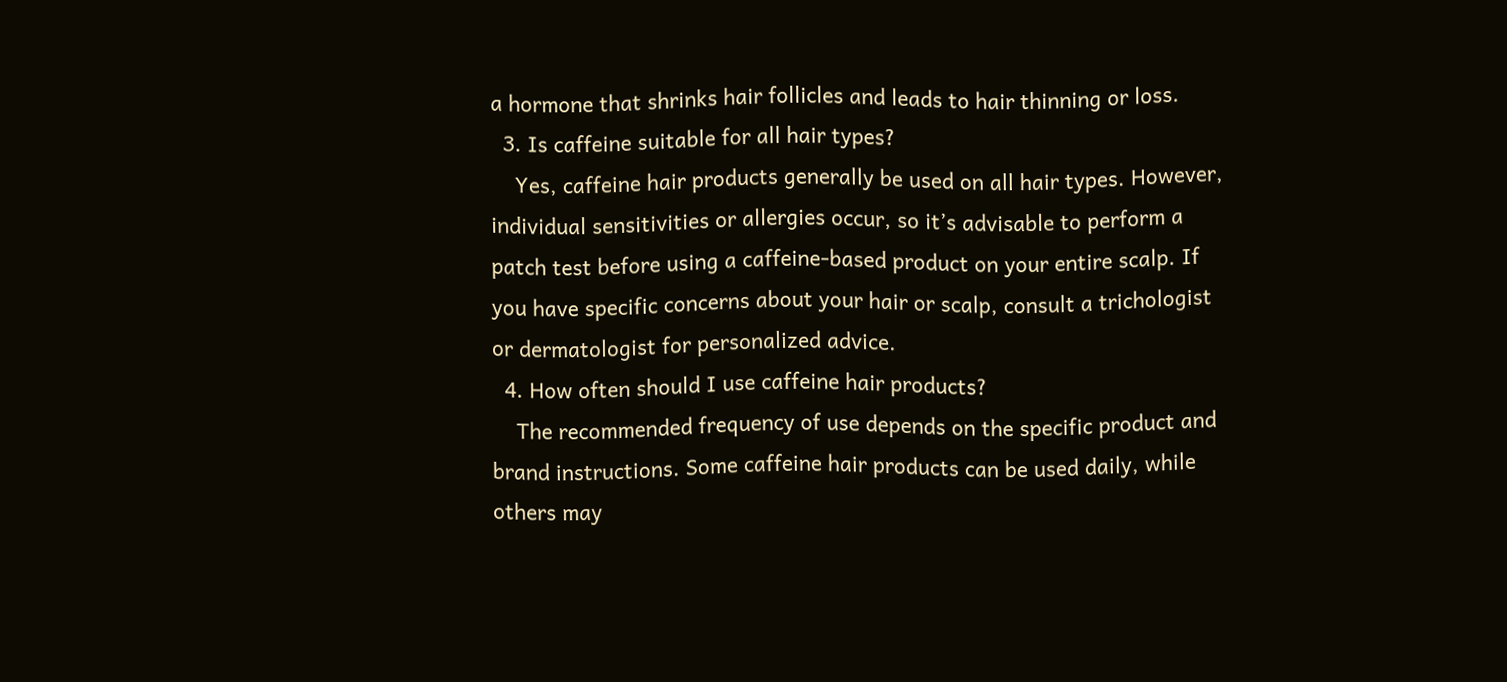a hormone that shrinks hair follicles and leads to hair thinning or loss.
  3. Is caffeine suitable for all hair types?
    Yes, caffeine hair products generally be used on all hair types. However, individual sensitivities or allergies occur, so it’s advisable to perform a patch test before using a caffeine-based product on your entire scalp. If you have specific concerns about your hair or scalp, consult a trichologist or dermatologist for personalized advice.
  4. How often should I use caffeine hair products?
    The recommended frequency of use depends on the specific product and brand instructions. Some caffeine hair products can be used daily, while others may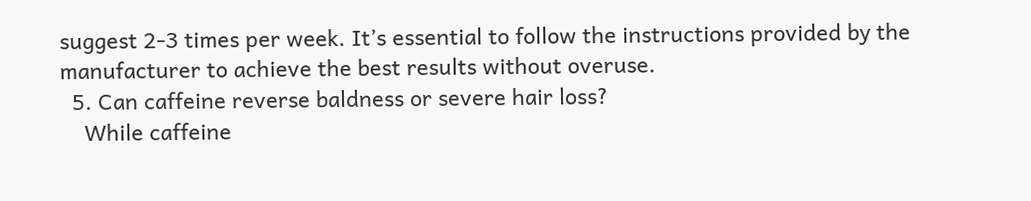suggest 2-3 times per week. It’s essential to follow the instructions provided by the manufacturer to achieve the best results without overuse.
  5. Can caffeine reverse baldness or severe hair loss?
    While caffeine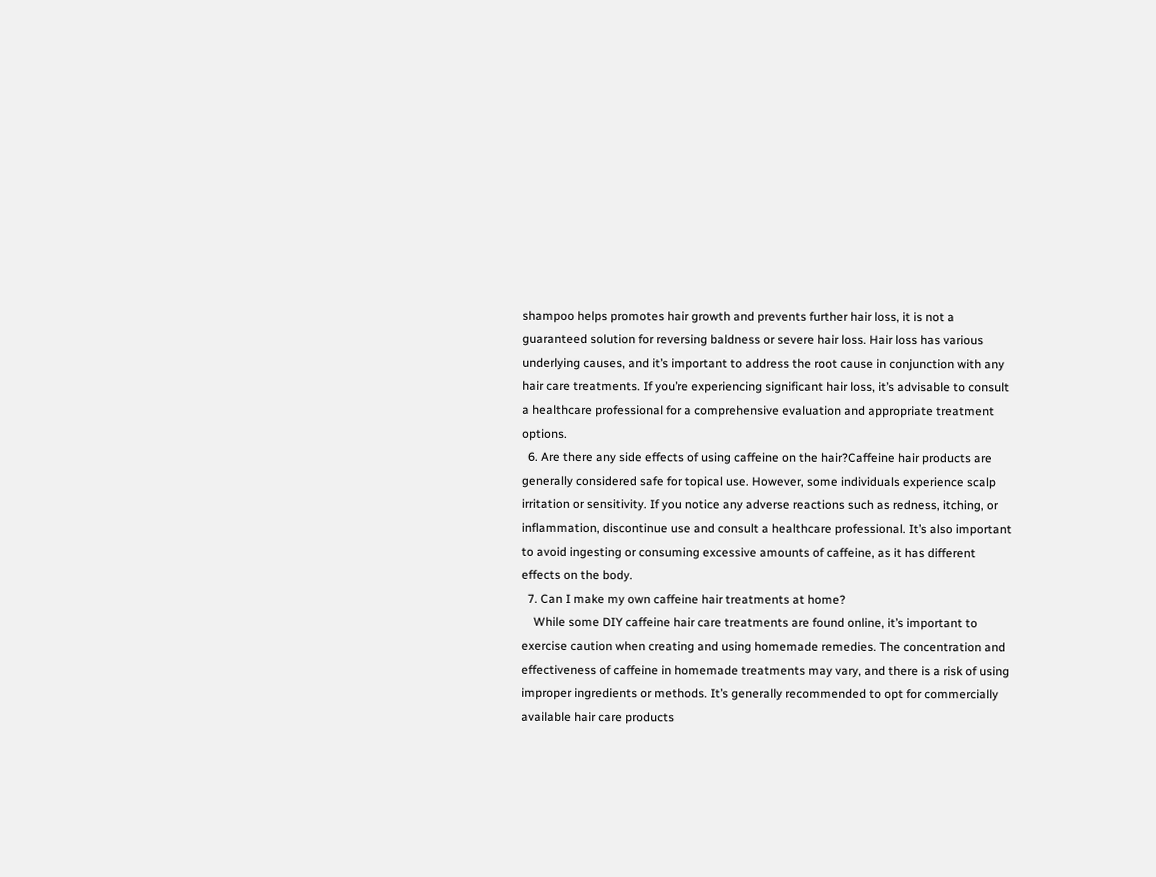shampoo helps promotes hair growth and prevents further hair loss, it is not a guaranteed solution for reversing baldness or severe hair loss. Hair loss has various underlying causes, and it’s important to address the root cause in conjunction with any hair care treatments. If you’re experiencing significant hair loss, it’s advisable to consult a healthcare professional for a comprehensive evaluation and appropriate treatment options.
  6. Are there any side effects of using caffeine on the hair?Caffeine hair products are generally considered safe for topical use. However, some individuals experience scalp irritation or sensitivity. If you notice any adverse reactions such as redness, itching, or inflammation, discontinue use and consult a healthcare professional. It’s also important to avoid ingesting or consuming excessive amounts of caffeine, as it has different effects on the body.
  7. Can I make my own caffeine hair treatments at home?
    While some DIY caffeine hair care treatments are found online, it’s important to exercise caution when creating and using homemade remedies. The concentration and effectiveness of caffeine in homemade treatments may vary, and there is a risk of using improper ingredients or methods. It’s generally recommended to opt for commercially available hair care products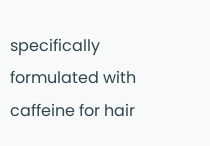specifically formulated with caffeine for hair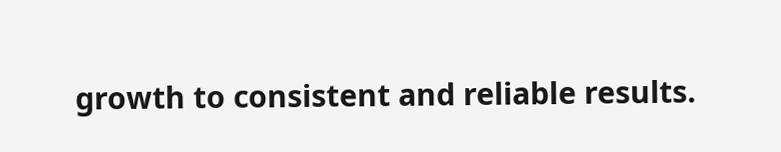growth to consistent and reliable results.